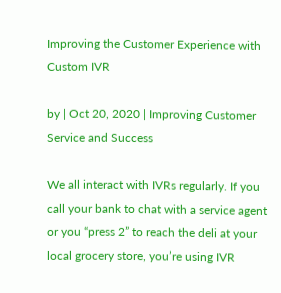Improving the Customer Experience with Custom IVR

by | Oct 20, 2020 | Improving Customer Service and Success

We all interact with IVRs regularly. If you call your bank to chat with a service agent or you “press 2” to reach the deli at your local grocery store, you’re using IVR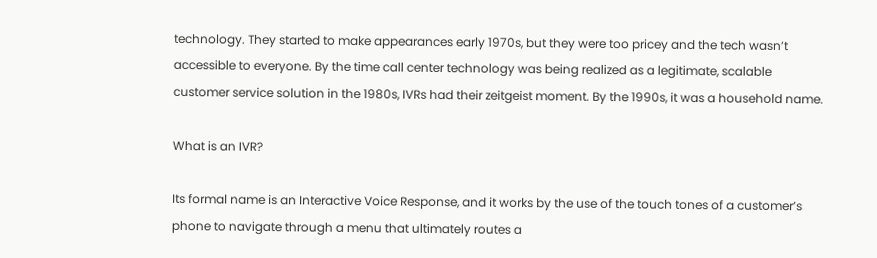technology. They started to make appearances early 1970s, but they were too pricey and the tech wasn’t accessible to everyone. By the time call center technology was being realized as a legitimate, scalable customer service solution in the 1980s, IVRs had their zeitgeist moment. By the 1990s, it was a household name.

What is an IVR?

Its formal name is an Interactive Voice Response, and it works by the use of the touch tones of a customer’s phone to navigate through a menu that ultimately routes a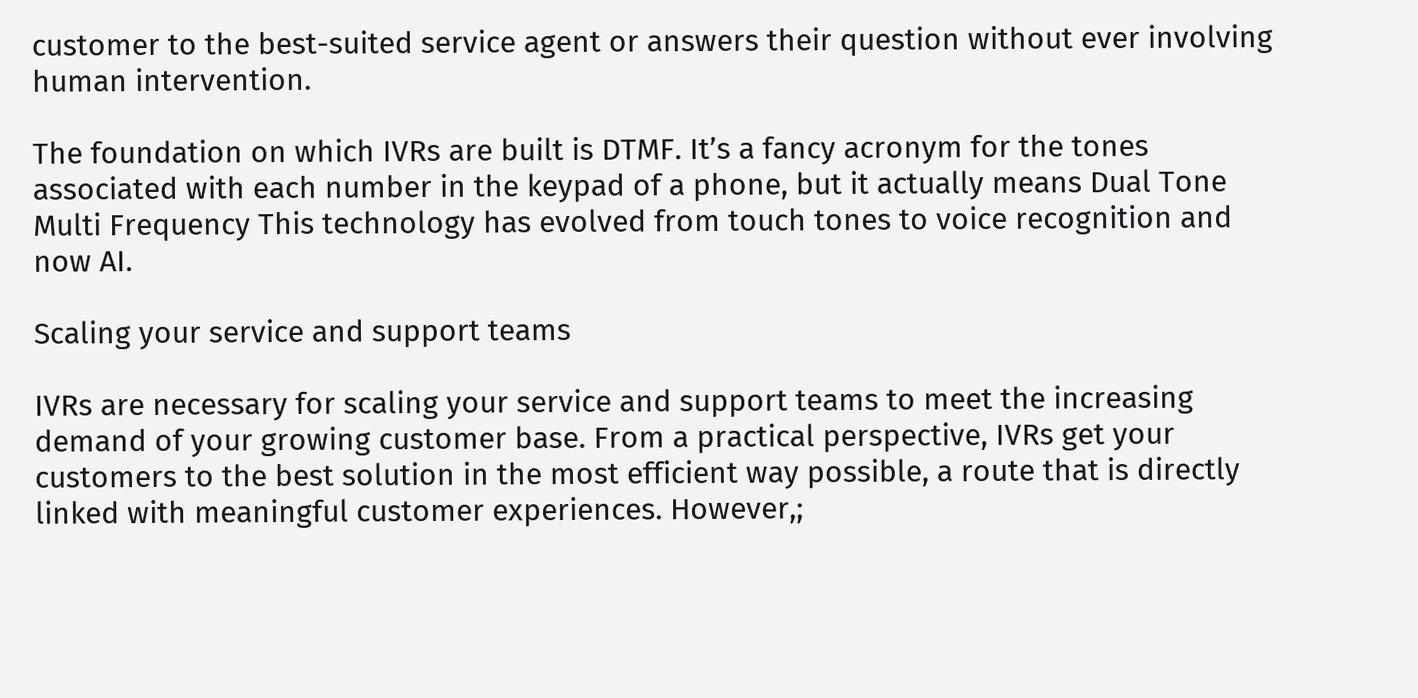customer to the best-suited service agent or answers their question without ever involving human intervention.

The foundation on which IVRs are built is DTMF. It’s a fancy acronym for the tones associated with each number in the keypad of a phone, but it actually means Dual Tone Multi Frequency This technology has evolved from touch tones to voice recognition and now AI.

Scaling your service and support teams

IVRs are necessary for scaling your service and support teams to meet the increasing demand of your growing customer base. From a practical perspective, IVRs get your customers to the best solution in the most efficient way possible, a route that is directly linked with meaningful customer experiences. However,;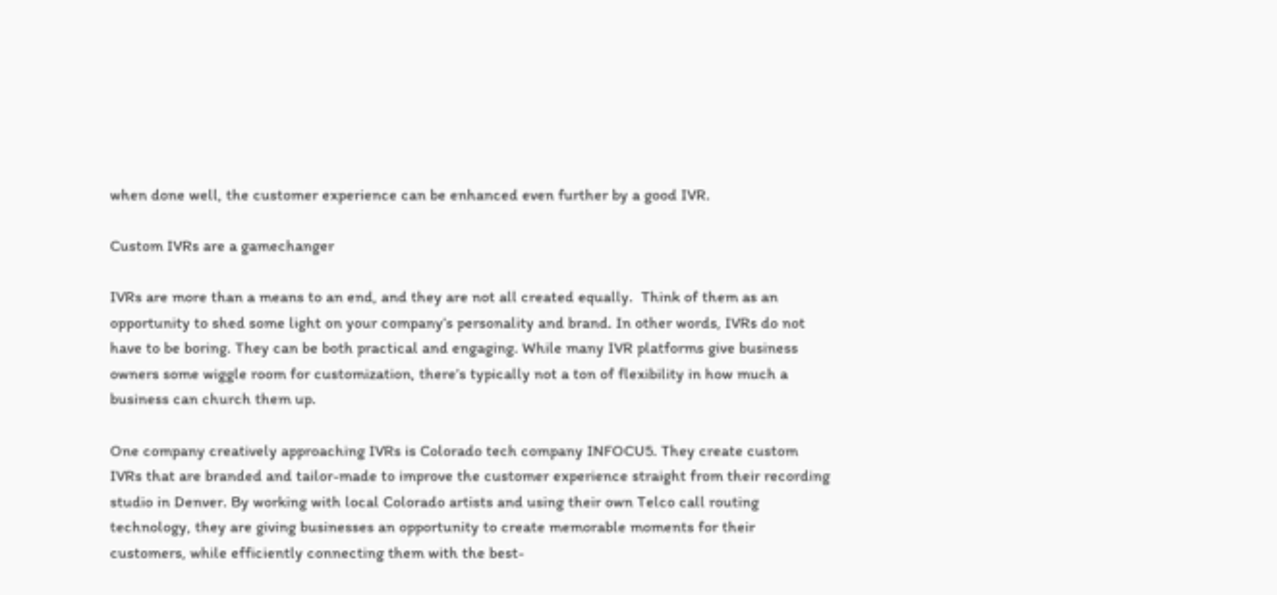when done well, the customer experience can be enhanced even further by a good IVR.

Custom IVRs are a gamechanger

IVRs are more than a means to an end, and they are not all created equally.  Think of them as an opportunity to shed some light on your company’s personality and brand. In other words, IVRs do not have to be boring. They can be both practical and engaging. While many IVR platforms give business owners some wiggle room for customization, there’s typically not a ton of flexibility in how much a business can church them up.

One company creatively approaching IVRs is Colorado tech company INFOCU5. They create custom IVRs that are branded and tailor-made to improve the customer experience straight from their recording studio in Denver. By working with local Colorado artists and using their own Telco call routing technology, they are giving businesses an opportunity to create memorable moments for their customers, while efficiently connecting them with the best-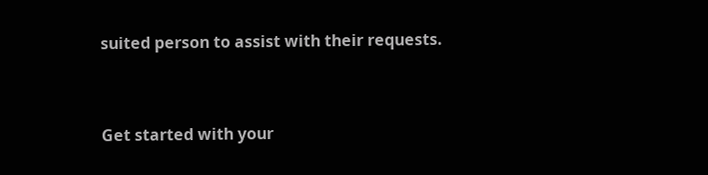suited person to assist with their requests.


Get started with your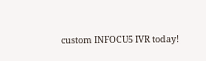custom INFOCU5 IVR today!